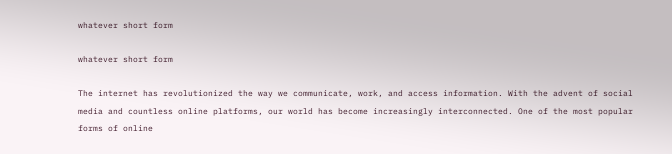whatever short form

whatever short form

The internet has revolutionized the way we communicate, work, and access information. With the advent of social media and countless online platforms, our world has become increasingly interconnected. One of the most popular forms of online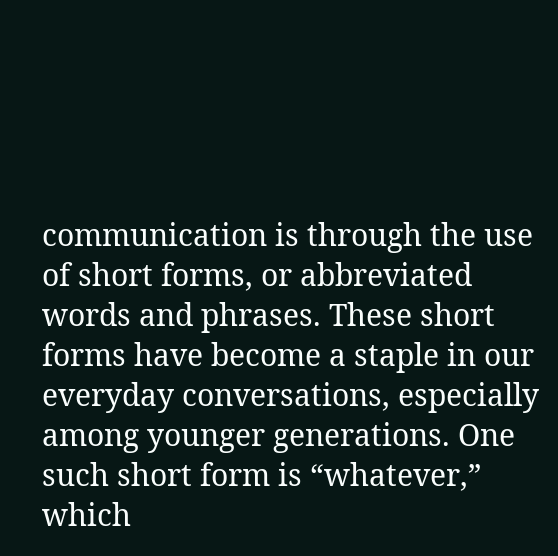communication is through the use of short forms, or abbreviated words and phrases. These short forms have become a staple in our everyday conversations, especially among younger generations. One such short form is “whatever,” which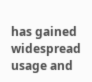has gained widespread usage and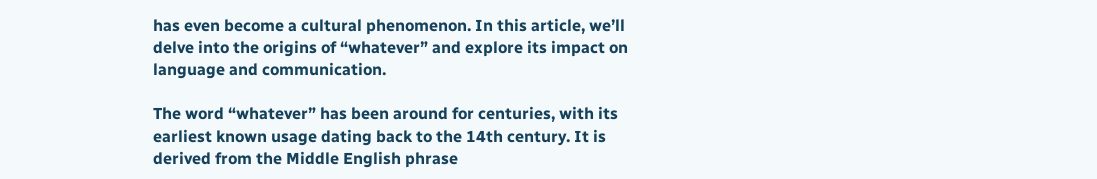has even become a cultural phenomenon. In this article, we’ll delve into the origins of “whatever” and explore its impact on language and communication.

The word “whatever” has been around for centuries, with its earliest known usage dating back to the 14th century. It is derived from the Middle English phrase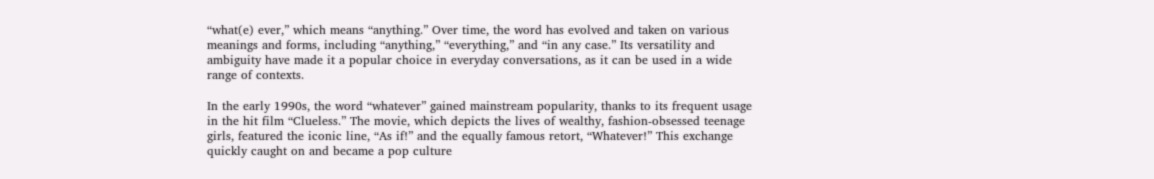“what(e) ever,” which means “anything.” Over time, the word has evolved and taken on various meanings and forms, including “anything,” “everything,” and “in any case.” Its versatility and ambiguity have made it a popular choice in everyday conversations, as it can be used in a wide range of contexts.

In the early 1990s, the word “whatever” gained mainstream popularity, thanks to its frequent usage in the hit film “Clueless.” The movie, which depicts the lives of wealthy, fashion-obsessed teenage girls, featured the iconic line, “As if!” and the equally famous retort, “Whatever!” This exchange quickly caught on and became a pop culture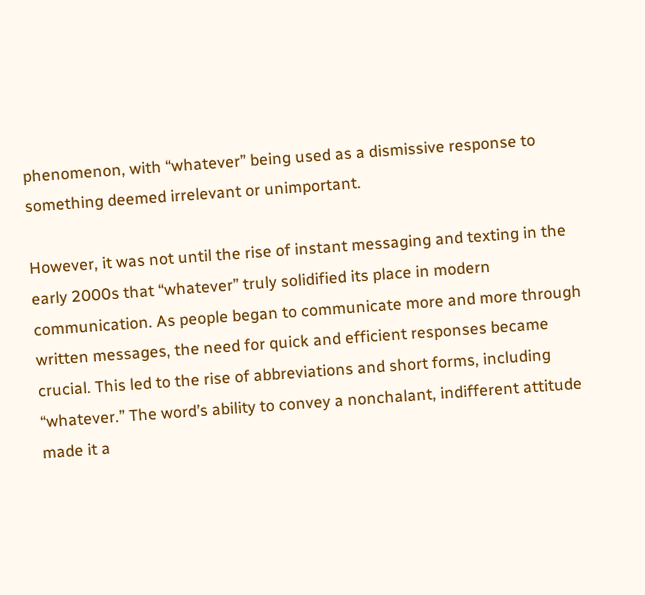phenomenon, with “whatever” being used as a dismissive response to something deemed irrelevant or unimportant.

However, it was not until the rise of instant messaging and texting in the early 2000s that “whatever” truly solidified its place in modern communication. As people began to communicate more and more through written messages, the need for quick and efficient responses became crucial. This led to the rise of abbreviations and short forms, including “whatever.” The word’s ability to convey a nonchalant, indifferent attitude made it a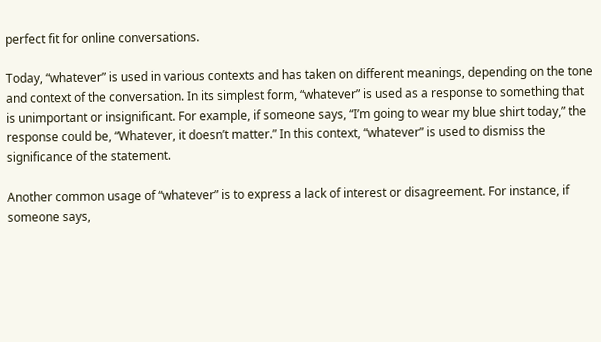perfect fit for online conversations.

Today, “whatever” is used in various contexts and has taken on different meanings, depending on the tone and context of the conversation. In its simplest form, “whatever” is used as a response to something that is unimportant or insignificant. For example, if someone says, “I’m going to wear my blue shirt today,” the response could be, “Whatever, it doesn’t matter.” In this context, “whatever” is used to dismiss the significance of the statement.

Another common usage of “whatever” is to express a lack of interest or disagreement. For instance, if someone says,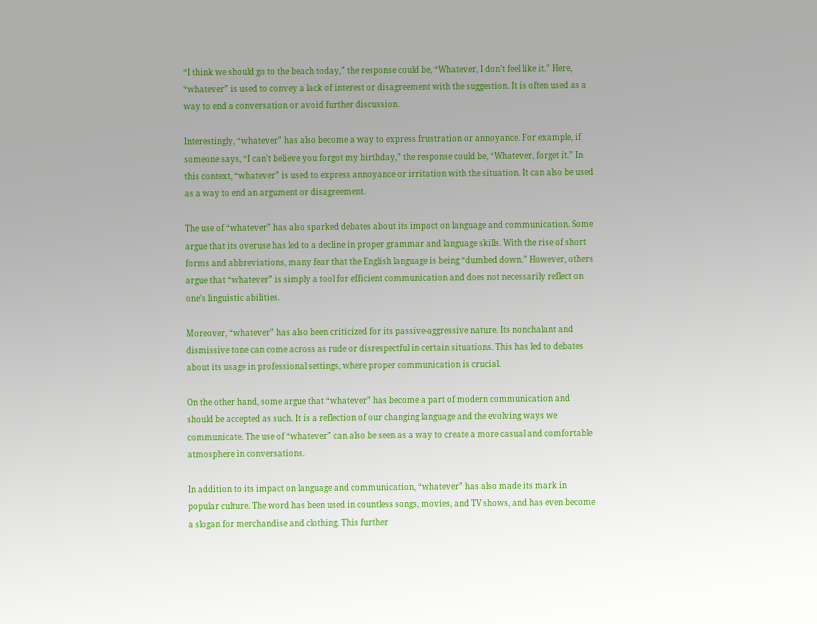“I think we should go to the beach today,” the response could be, “Whatever, I don’t feel like it.” Here, “whatever” is used to convey a lack of interest or disagreement with the suggestion. It is often used as a way to end a conversation or avoid further discussion.

Interestingly, “whatever” has also become a way to express frustration or annoyance. For example, if someone says, “I can’t believe you forgot my birthday,” the response could be, “Whatever, forget it.” In this context, “whatever” is used to express annoyance or irritation with the situation. It can also be used as a way to end an argument or disagreement.

The use of “whatever” has also sparked debates about its impact on language and communication. Some argue that its overuse has led to a decline in proper grammar and language skills. With the rise of short forms and abbreviations, many fear that the English language is being “dumbed down.” However, others argue that “whatever” is simply a tool for efficient communication and does not necessarily reflect on one’s linguistic abilities.

Moreover, “whatever” has also been criticized for its passive-aggressive nature. Its nonchalant and dismissive tone can come across as rude or disrespectful in certain situations. This has led to debates about its usage in professional settings, where proper communication is crucial.

On the other hand, some argue that “whatever” has become a part of modern communication and should be accepted as such. It is a reflection of our changing language and the evolving ways we communicate. The use of “whatever” can also be seen as a way to create a more casual and comfortable atmosphere in conversations.

In addition to its impact on language and communication, “whatever” has also made its mark in popular culture. The word has been used in countless songs, movies, and TV shows, and has even become a slogan for merchandise and clothing. This further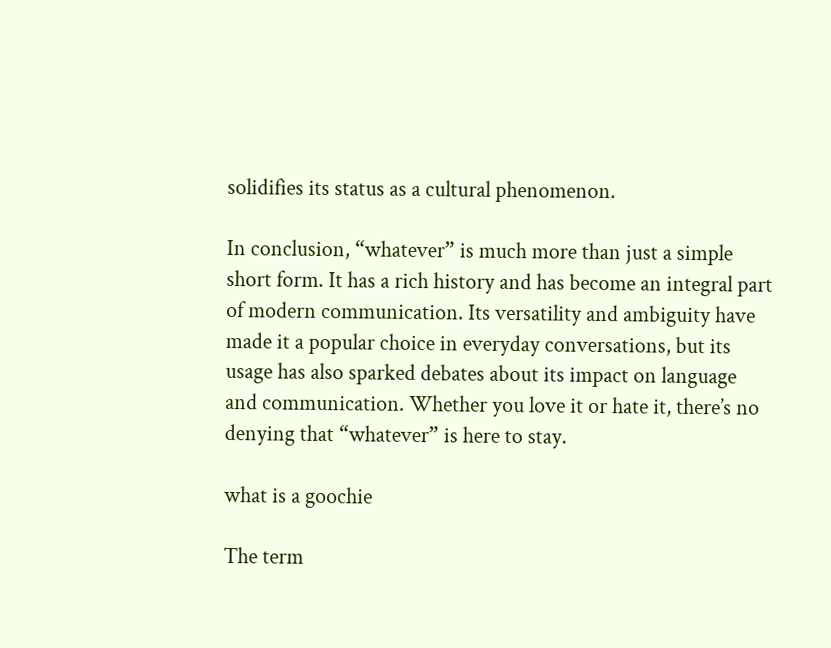solidifies its status as a cultural phenomenon.

In conclusion, “whatever” is much more than just a simple short form. It has a rich history and has become an integral part of modern communication. Its versatility and ambiguity have made it a popular choice in everyday conversations, but its usage has also sparked debates about its impact on language and communication. Whether you love it or hate it, there’s no denying that “whatever” is here to stay.

what is a goochie

The term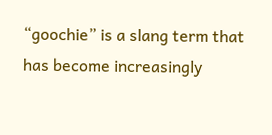“goochie” is a slang term that has become increasingly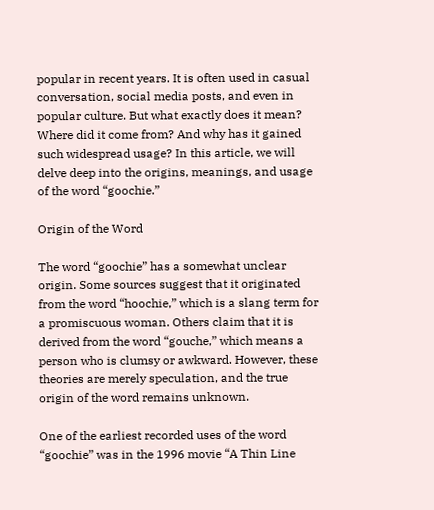popular in recent years. It is often used in casual conversation, social media posts, and even in popular culture. But what exactly does it mean? Where did it come from? And why has it gained such widespread usage? In this article, we will delve deep into the origins, meanings, and usage of the word “goochie.”

Origin of the Word

The word “goochie” has a somewhat unclear origin. Some sources suggest that it originated from the word “hoochie,” which is a slang term for a promiscuous woman. Others claim that it is derived from the word “gouche,” which means a person who is clumsy or awkward. However, these theories are merely speculation, and the true origin of the word remains unknown.

One of the earliest recorded uses of the word “goochie” was in the 1996 movie “A Thin Line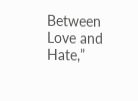Between Love and Hate,”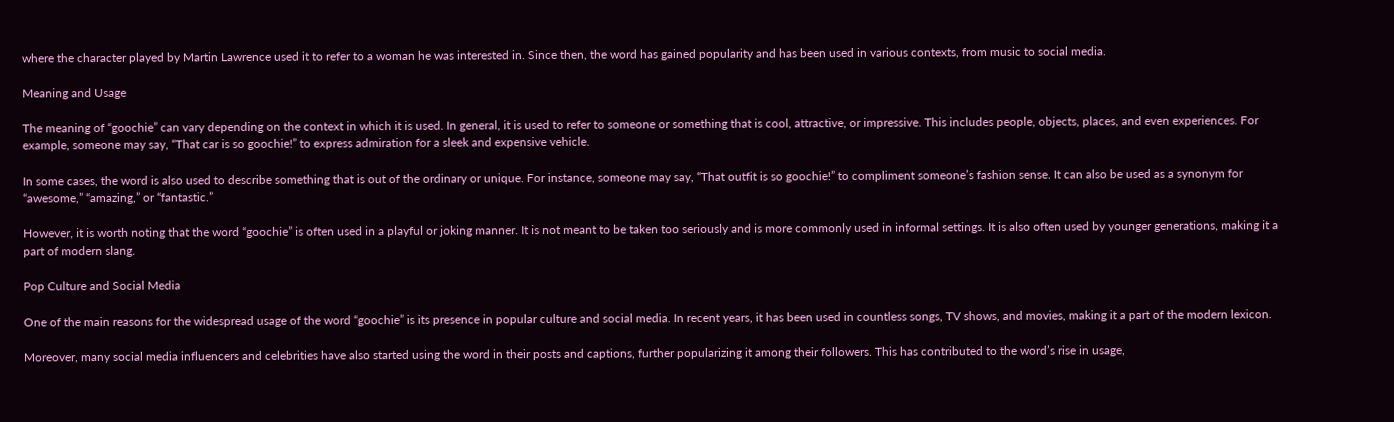where the character played by Martin Lawrence used it to refer to a woman he was interested in. Since then, the word has gained popularity and has been used in various contexts, from music to social media.

Meaning and Usage

The meaning of “goochie” can vary depending on the context in which it is used. In general, it is used to refer to someone or something that is cool, attractive, or impressive. This includes people, objects, places, and even experiences. For example, someone may say, “That car is so goochie!” to express admiration for a sleek and expensive vehicle.

In some cases, the word is also used to describe something that is out of the ordinary or unique. For instance, someone may say, “That outfit is so goochie!” to compliment someone’s fashion sense. It can also be used as a synonym for “awesome,” “amazing,” or “fantastic.”

However, it is worth noting that the word “goochie” is often used in a playful or joking manner. It is not meant to be taken too seriously and is more commonly used in informal settings. It is also often used by younger generations, making it a part of modern slang.

Pop Culture and Social Media

One of the main reasons for the widespread usage of the word “goochie” is its presence in popular culture and social media. In recent years, it has been used in countless songs, TV shows, and movies, making it a part of the modern lexicon.

Moreover, many social media influencers and celebrities have also started using the word in their posts and captions, further popularizing it among their followers. This has contributed to the word’s rise in usage,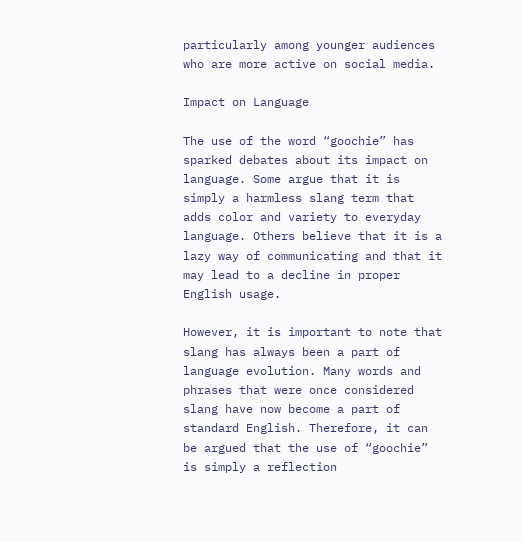particularly among younger audiences who are more active on social media.

Impact on Language

The use of the word “goochie” has sparked debates about its impact on language. Some argue that it is simply a harmless slang term that adds color and variety to everyday language. Others believe that it is a lazy way of communicating and that it may lead to a decline in proper English usage.

However, it is important to note that slang has always been a part of language evolution. Many words and phrases that were once considered slang have now become a part of standard English. Therefore, it can be argued that the use of “goochie” is simply a reflection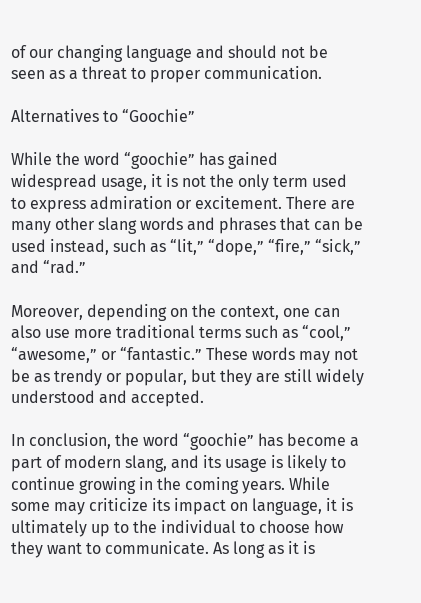of our changing language and should not be seen as a threat to proper communication.

Alternatives to “Goochie”

While the word “goochie” has gained widespread usage, it is not the only term used to express admiration or excitement. There are many other slang words and phrases that can be used instead, such as “lit,” “dope,” “fire,” “sick,” and “rad.”

Moreover, depending on the context, one can also use more traditional terms such as “cool,” “awesome,” or “fantastic.” These words may not be as trendy or popular, but they are still widely understood and accepted.

In conclusion, the word “goochie” has become a part of modern slang, and its usage is likely to continue growing in the coming years. While some may criticize its impact on language, it is ultimately up to the individual to choose how they want to communicate. As long as it is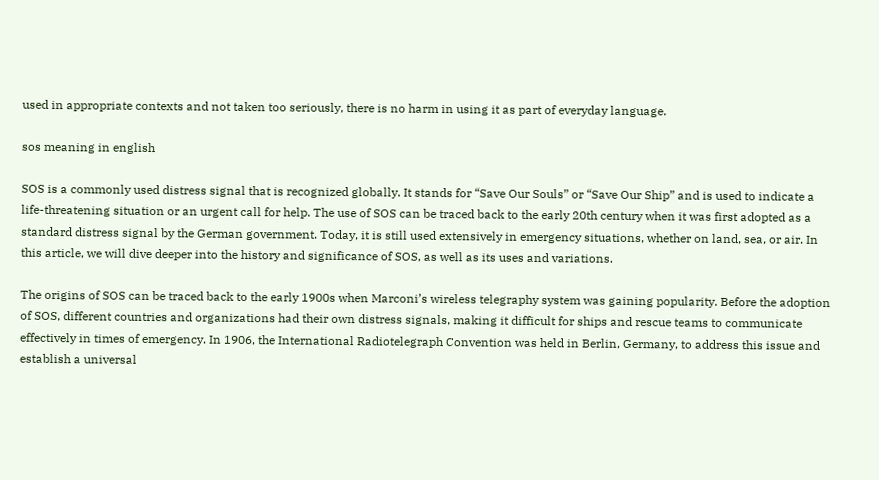used in appropriate contexts and not taken too seriously, there is no harm in using it as part of everyday language.

sos meaning in english

SOS is a commonly used distress signal that is recognized globally. It stands for “Save Our Souls” or “Save Our Ship” and is used to indicate a life-threatening situation or an urgent call for help. The use of SOS can be traced back to the early 20th century when it was first adopted as a standard distress signal by the German government. Today, it is still used extensively in emergency situations, whether on land, sea, or air. In this article, we will dive deeper into the history and significance of SOS, as well as its uses and variations.

The origins of SOS can be traced back to the early 1900s when Marconi’s wireless telegraphy system was gaining popularity. Before the adoption of SOS, different countries and organizations had their own distress signals, making it difficult for ships and rescue teams to communicate effectively in times of emergency. In 1906, the International Radiotelegraph Convention was held in Berlin, Germany, to address this issue and establish a universal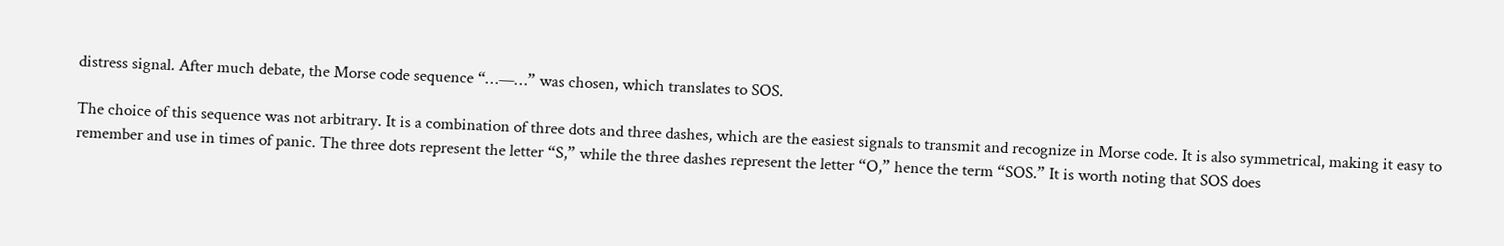distress signal. After much debate, the Morse code sequence “…—…” was chosen, which translates to SOS.

The choice of this sequence was not arbitrary. It is a combination of three dots and three dashes, which are the easiest signals to transmit and recognize in Morse code. It is also symmetrical, making it easy to remember and use in times of panic. The three dots represent the letter “S,” while the three dashes represent the letter “O,” hence the term “SOS.” It is worth noting that SOS does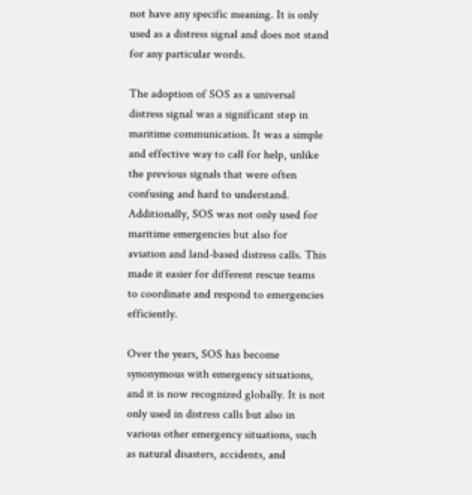not have any specific meaning. It is only used as a distress signal and does not stand for any particular words.

The adoption of SOS as a universal distress signal was a significant step in maritime communication. It was a simple and effective way to call for help, unlike the previous signals that were often confusing and hard to understand. Additionally, SOS was not only used for maritime emergencies but also for aviation and land-based distress calls. This made it easier for different rescue teams to coordinate and respond to emergencies efficiently.

Over the years, SOS has become synonymous with emergency situations, and it is now recognized globally. It is not only used in distress calls but also in various other emergency situations, such as natural disasters, accidents, and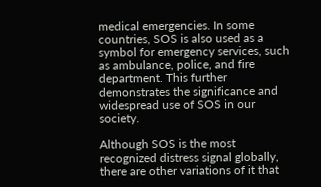medical emergencies. In some countries, SOS is also used as a symbol for emergency services, such as ambulance, police, and fire department. This further demonstrates the significance and widespread use of SOS in our society.

Although SOS is the most recognized distress signal globally, there are other variations of it that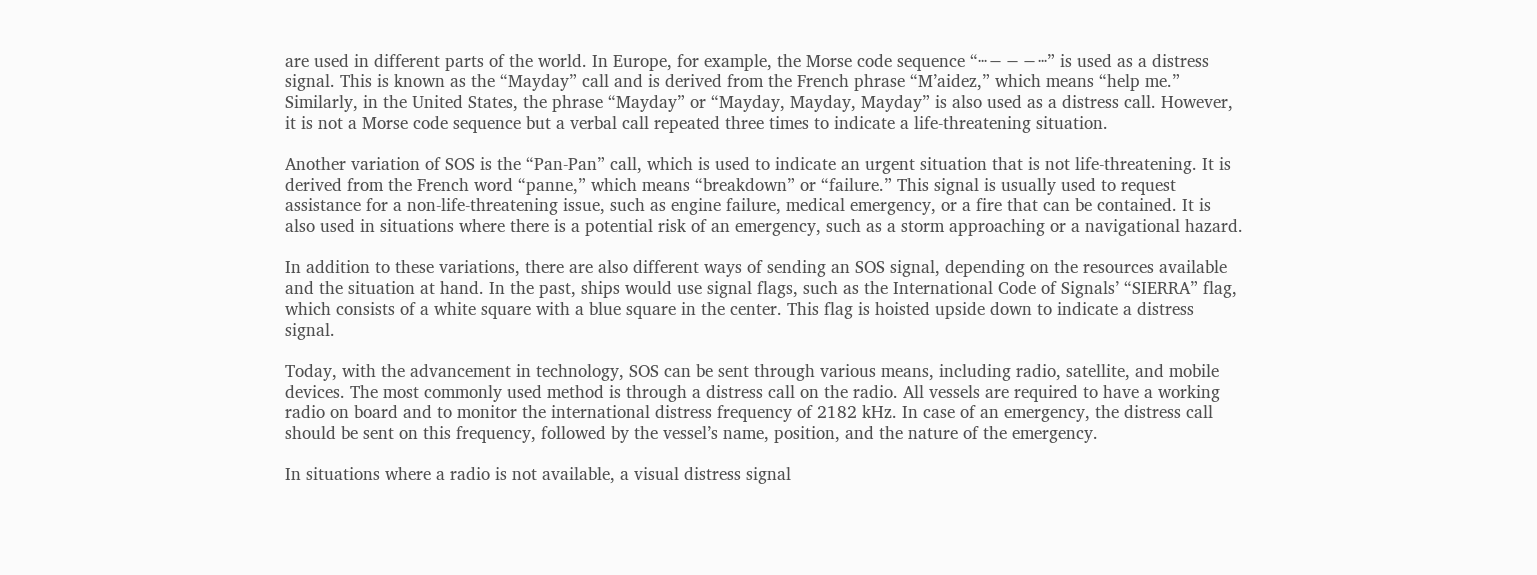are used in different parts of the world. In Europe, for example, the Morse code sequence “···−−−···” is used as a distress signal. This is known as the “Mayday” call and is derived from the French phrase “M’aidez,” which means “help me.” Similarly, in the United States, the phrase “Mayday” or “Mayday, Mayday, Mayday” is also used as a distress call. However, it is not a Morse code sequence but a verbal call repeated three times to indicate a life-threatening situation.

Another variation of SOS is the “Pan-Pan” call, which is used to indicate an urgent situation that is not life-threatening. It is derived from the French word “panne,” which means “breakdown” or “failure.” This signal is usually used to request assistance for a non-life-threatening issue, such as engine failure, medical emergency, or a fire that can be contained. It is also used in situations where there is a potential risk of an emergency, such as a storm approaching or a navigational hazard.

In addition to these variations, there are also different ways of sending an SOS signal, depending on the resources available and the situation at hand. In the past, ships would use signal flags, such as the International Code of Signals’ “SIERRA” flag, which consists of a white square with a blue square in the center. This flag is hoisted upside down to indicate a distress signal.

Today, with the advancement in technology, SOS can be sent through various means, including radio, satellite, and mobile devices. The most commonly used method is through a distress call on the radio. All vessels are required to have a working radio on board and to monitor the international distress frequency of 2182 kHz. In case of an emergency, the distress call should be sent on this frequency, followed by the vessel’s name, position, and the nature of the emergency.

In situations where a radio is not available, a visual distress signal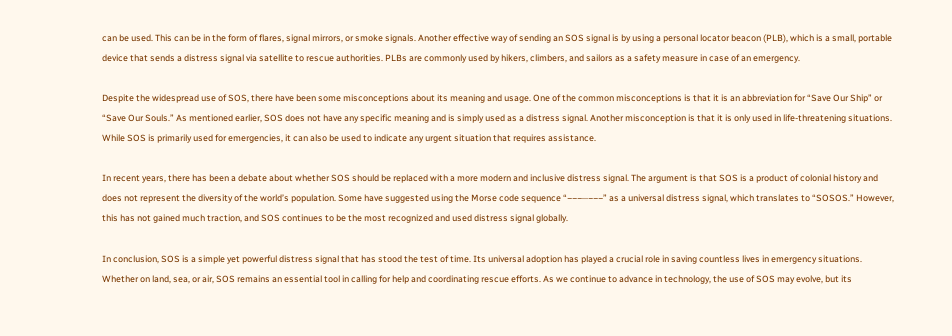can be used. This can be in the form of flares, signal mirrors, or smoke signals. Another effective way of sending an SOS signal is by using a personal locator beacon (PLB), which is a small, portable device that sends a distress signal via satellite to rescue authorities. PLBs are commonly used by hikers, climbers, and sailors as a safety measure in case of an emergency.

Despite the widespread use of SOS, there have been some misconceptions about its meaning and usage. One of the common misconceptions is that it is an abbreviation for “Save Our Ship” or “Save Our Souls.” As mentioned earlier, SOS does not have any specific meaning and is simply used as a distress signal. Another misconception is that it is only used in life-threatening situations. While SOS is primarily used for emergencies, it can also be used to indicate any urgent situation that requires assistance.

In recent years, there has been a debate about whether SOS should be replaced with a more modern and inclusive distress signal. The argument is that SOS is a product of colonial history and does not represent the diversity of the world’s population. Some have suggested using the Morse code sequence “−−−···−−−” as a universal distress signal, which translates to “SOSOS.” However, this has not gained much traction, and SOS continues to be the most recognized and used distress signal globally.

In conclusion, SOS is a simple yet powerful distress signal that has stood the test of time. Its universal adoption has played a crucial role in saving countless lives in emergency situations. Whether on land, sea, or air, SOS remains an essential tool in calling for help and coordinating rescue efforts. As we continue to advance in technology, the use of SOS may evolve, but its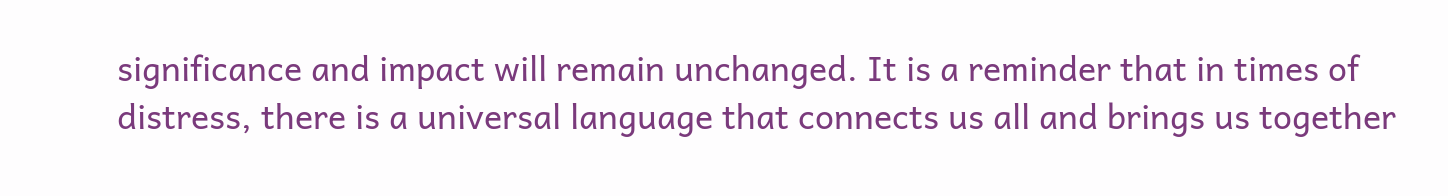significance and impact will remain unchanged. It is a reminder that in times of distress, there is a universal language that connects us all and brings us together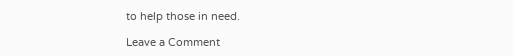to help those in need.

Leave a Comment